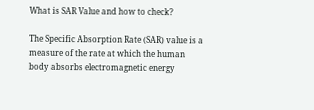What is SAR Value and how to check?

The Specific Absorption Rate (SAR) value is a measure of the rate at which the human body absorbs electromagnetic energy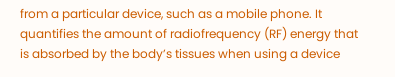from a particular device, such as a mobile phone. It quantifies the amount of radiofrequency (RF) energy that is absorbed by the body’s tissues when using a device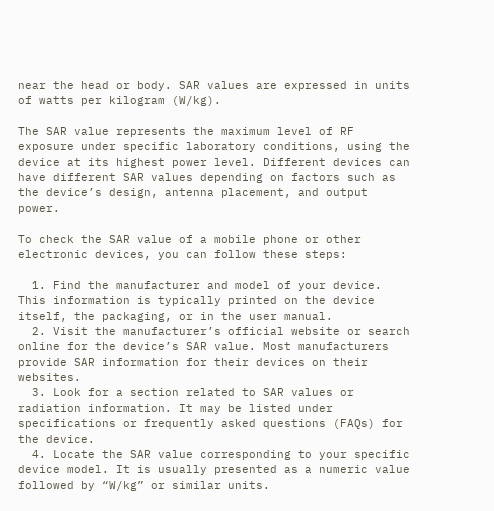near the head or body. SAR values are expressed in units of watts per kilogram (W/kg).

The SAR value represents the maximum level of RF exposure under specific laboratory conditions, using the device at its highest power level. Different devices can have different SAR values depending on factors such as the device’s design, antenna placement, and output power.

To check the SAR value of a mobile phone or other electronic devices, you can follow these steps:

  1. Find the manufacturer and model of your device. This information is typically printed on the device itself, the packaging, or in the user manual.
  2. Visit the manufacturer’s official website or search online for the device’s SAR value. Most manufacturers provide SAR information for their devices on their websites.
  3. Look for a section related to SAR values or radiation information. It may be listed under specifications or frequently asked questions (FAQs) for the device.
  4. Locate the SAR value corresponding to your specific device model. It is usually presented as a numeric value followed by “W/kg” or similar units.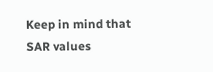Keep in mind that SAR values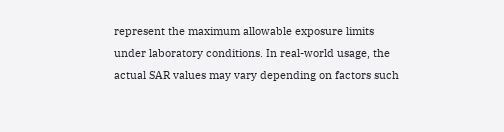represent the maximum allowable exposure limits under laboratory conditions. In real-world usage, the actual SAR values may vary depending on factors such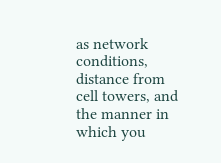as network conditions, distance from cell towers, and the manner in which you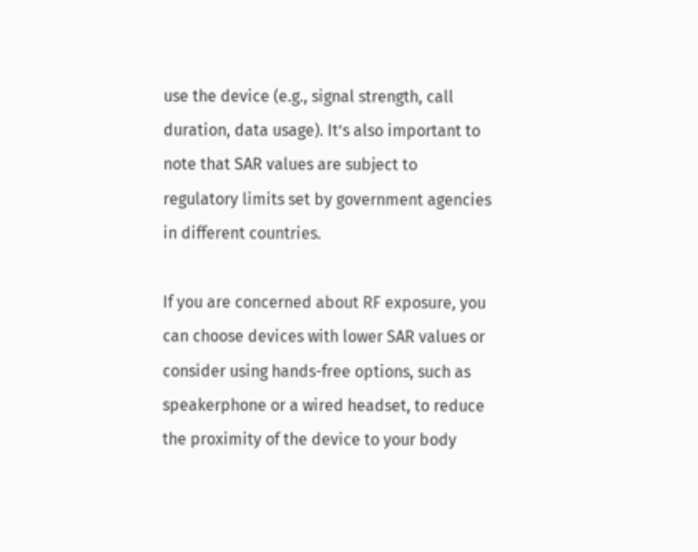use the device (e.g., signal strength, call duration, data usage). It’s also important to note that SAR values are subject to regulatory limits set by government agencies in different countries.

If you are concerned about RF exposure, you can choose devices with lower SAR values or consider using hands-free options, such as speakerphone or a wired headset, to reduce the proximity of the device to your body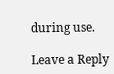during use.

Leave a Reply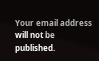Your email address will not be published.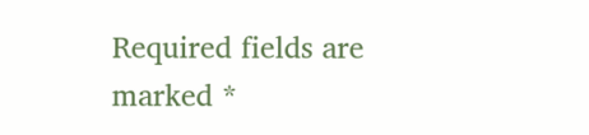Required fields are marked *